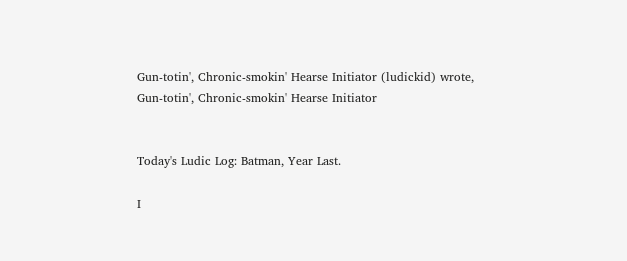Gun-totin', Chronic-smokin' Hearse Initiator (ludickid) wrote,
Gun-totin', Chronic-smokin' Hearse Initiator


Today's Ludic Log: Batman, Year Last.

I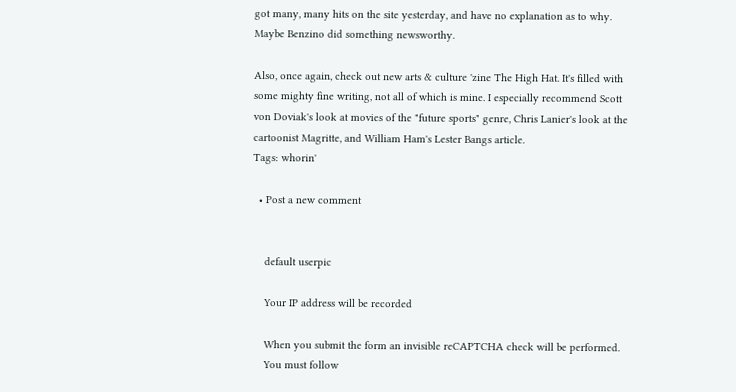got many, many hits on the site yesterday, and have no explanation as to why. Maybe Benzino did something newsworthy.

Also, once again, check out new arts & culture 'zine The High Hat. It's filled with some mighty fine writing, not all of which is mine. I especially recommend Scott von Doviak's look at movies of the "future sports" genre, Chris Lanier's look at the cartoonist Magritte, and William Ham's Lester Bangs article.
Tags: whorin'

  • Post a new comment


    default userpic

    Your IP address will be recorded

    When you submit the form an invisible reCAPTCHA check will be performed.
    You must follow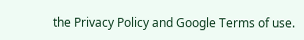the Privacy Policy and Google Terms of use.